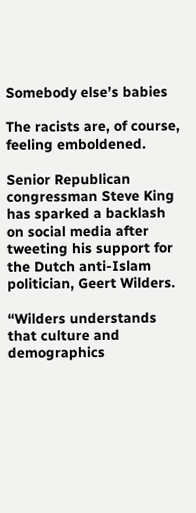Somebody else’s babies

The racists are, of course, feeling emboldened.

Senior Republican congressman Steve King has sparked a backlash on social media after tweeting his support for the Dutch anti-Islam politician, Geert Wilders.

“Wilders understands that culture and demographics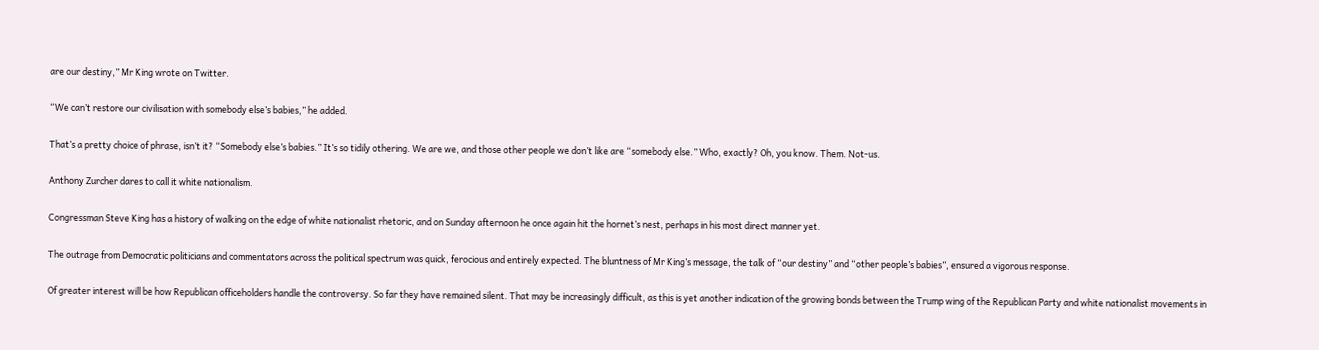are our destiny,” Mr King wrote on Twitter.

“We can’t restore our civilisation with somebody else’s babies,” he added.

That’s a pretty choice of phrase, isn’t it? “Somebody else’s babies.” It’s so tidily othering. We are we, and those other people we don’t like are “somebody else.” Who, exactly? Oh, you know. Them. Not-us.

Anthony Zurcher dares to call it white nationalism.

Congressman Steve King has a history of walking on the edge of white nationalist rhetoric, and on Sunday afternoon he once again hit the hornet’s nest, perhaps in his most direct manner yet.

The outrage from Democratic politicians and commentators across the political spectrum was quick, ferocious and entirely expected. The bluntness of Mr King’s message, the talk of “our destiny” and “other people’s babies”, ensured a vigorous response.

Of greater interest will be how Republican officeholders handle the controversy. So far they have remained silent. That may be increasingly difficult, as this is yet another indication of the growing bonds between the Trump wing of the Republican Party and white nationalist movements in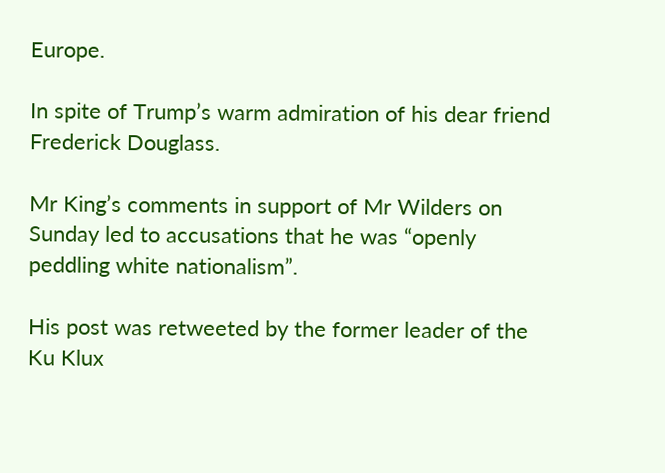Europe.

In spite of Trump’s warm admiration of his dear friend Frederick Douglass.

Mr King’s comments in support of Mr Wilders on Sunday led to accusations that he was “openly peddling white nationalism”.

His post was retweeted by the former leader of the Ku Klux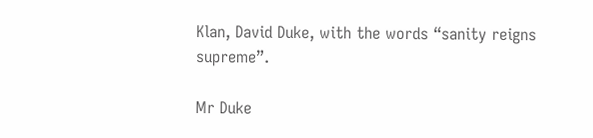Klan, David Duke, with the words “sanity reigns supreme”.

Mr Duke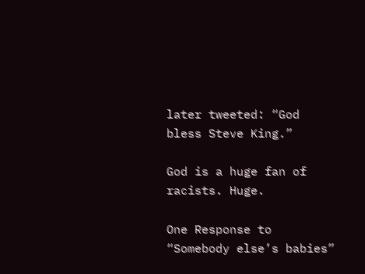later tweeted: “God bless Steve King.”

God is a huge fan of racists. Huge.

One Response to “Somebody else’s babies”